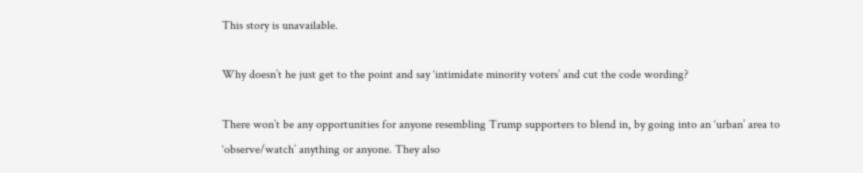This story is unavailable.

Why doesn’t he just get to the point and say ‘intimidate minority voters’ and cut the code wording?

There won’t be any opportunities for anyone resembling Trump supporters to blend in, by going into an ‘urban’ area to ‘observe/watch’ anything or anyone. They also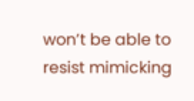won’t be able to resist mimicking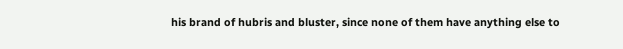his brand of hubris and bluster, since none of them have anything else to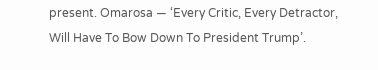present. Omarosa — ‘Every Critic, Every Detractor, Will Have To Bow Down To President Trump’.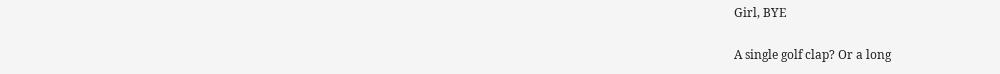Girl, BYE

A single golf clap? Or a long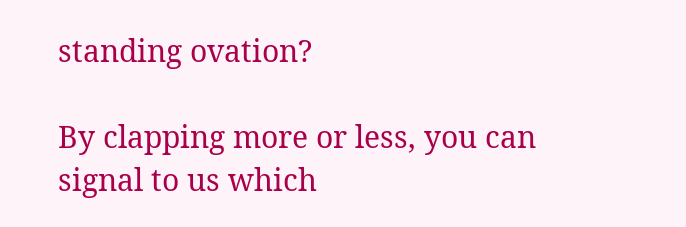standing ovation?

By clapping more or less, you can signal to us which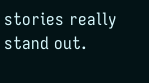stories really stand out.